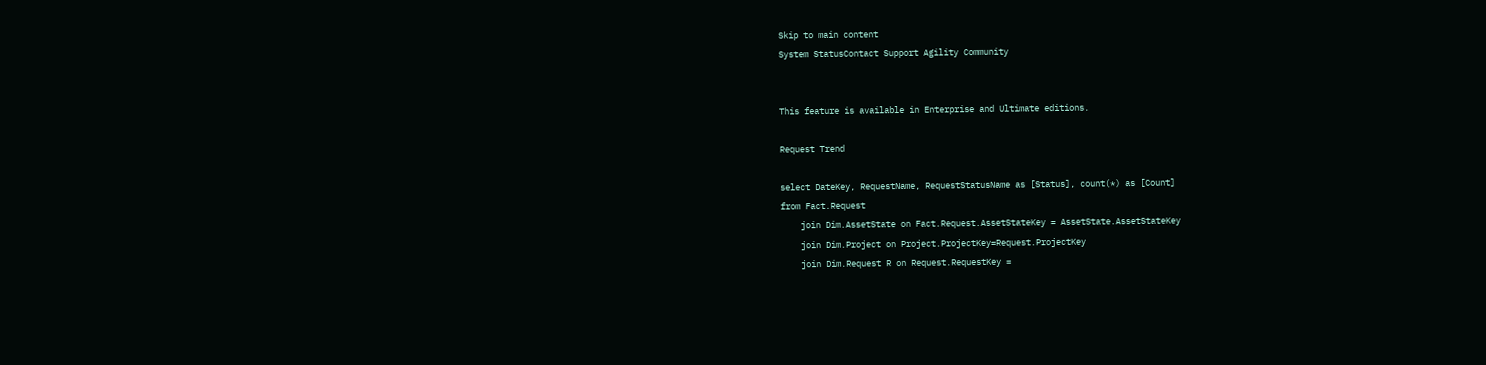Skip to main content
System StatusContact Support Agility Community


This feature is available in Enterprise and Ultimate editions.

Request Trend

select DateKey, RequestName, RequestStatusName as [Status], count(*) as [Count]
from Fact.Request
    join Dim.AssetState on Fact.Request.AssetStateKey = AssetState.AssetStateKey
    join Dim.Project on Project.ProjectKey=Request.ProjectKey
    join Dim.Request R on Request.RequestKey =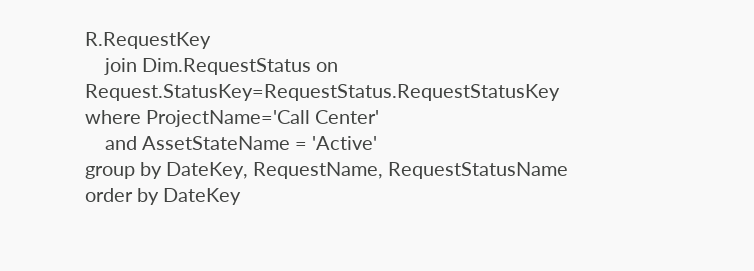R.RequestKey
    join Dim.RequestStatus on Request.StatusKey=RequestStatus.RequestStatusKey
where ProjectName='Call Center'
    and AssetStateName = 'Active'
group by DateKey, RequestName, RequestStatusName
order by DateKey